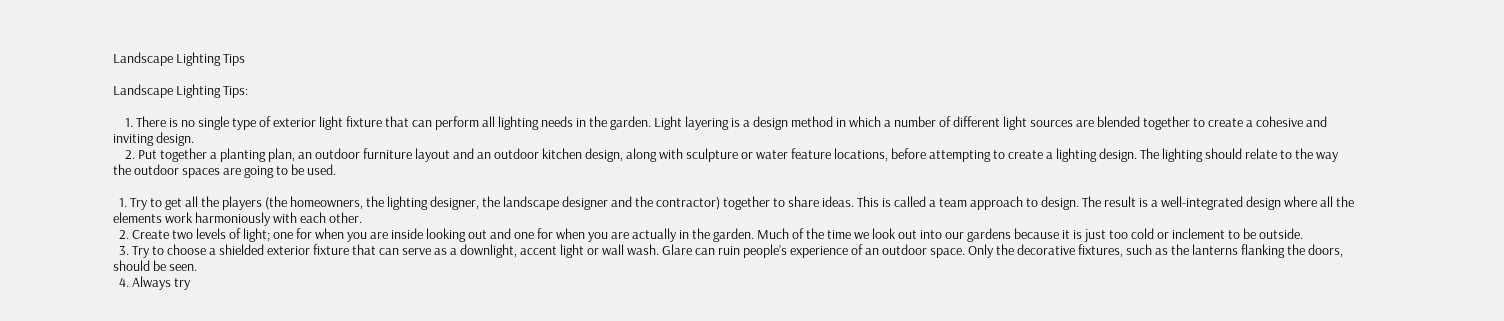Landscape Lighting Tips

Landscape Lighting Tips:

    1. There is no single type of exterior light fixture that can perform all lighting needs in the garden. Light layering is a design method in which a number of different light sources are blended together to create a cohesive and inviting design.
    2. Put together a planting plan, an outdoor furniture layout and an outdoor kitchen design, along with sculpture or water feature locations, before attempting to create a lighting design. The lighting should relate to the way the outdoor spaces are going to be used.

  1. Try to get all the players (the homeowners, the lighting designer, the landscape designer and the contractor) together to share ideas. This is called a team approach to design. The result is a well-integrated design where all the elements work harmoniously with each other.
  2. Create two levels of light; one for when you are inside looking out and one for when you are actually in the garden. Much of the time we look out into our gardens because it is just too cold or inclement to be outside.
  3. Try to choose a shielded exterior fixture that can serve as a downlight, accent light or wall wash. Glare can ruin people’s experience of an outdoor space. Only the decorative fixtures, such as the lanterns flanking the doors, should be seen.
  4. Always try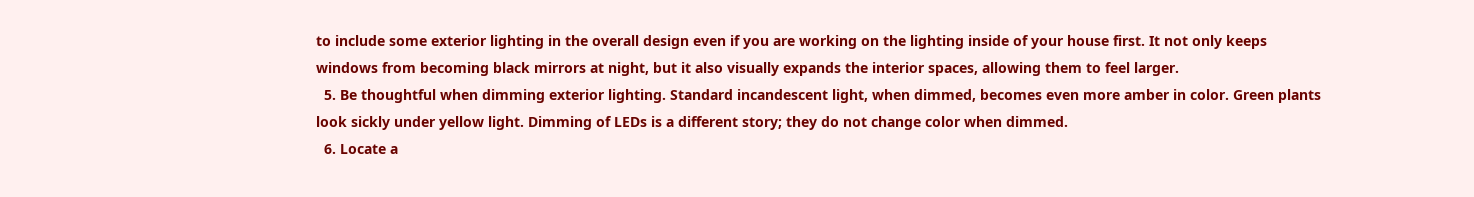to include some exterior lighting in the overall design even if you are working on the lighting inside of your house first. It not only keeps windows from becoming black mirrors at night, but it also visually expands the interior spaces, allowing them to feel larger.
  5. Be thoughtful when dimming exterior lighting. Standard incandescent light, when dimmed, becomes even more amber in color. Green plants look sickly under yellow light. Dimming of LEDs is a different story; they do not change color when dimmed.
  6. Locate a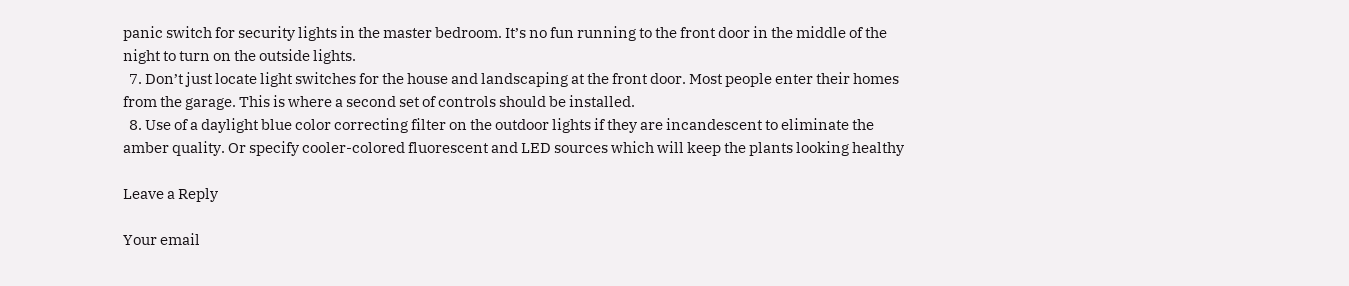panic switch for security lights in the master bedroom. It’s no fun running to the front door in the middle of the night to turn on the outside lights.
  7. Don’t just locate light switches for the house and landscaping at the front door. Most people enter their homes from the garage. This is where a second set of controls should be installed.
  8. Use of a daylight blue color correcting filter on the outdoor lights if they are incandescent to eliminate the amber quality. Or specify cooler-colored fluorescent and LED sources which will keep the plants looking healthy

Leave a Reply

Your email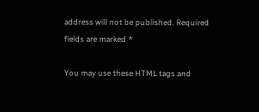address will not be published. Required fields are marked *

You may use these HTML tags and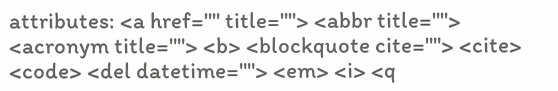attributes: <a href="" title=""> <abbr title=""> <acronym title=""> <b> <blockquote cite=""> <cite> <code> <del datetime=""> <em> <i> <q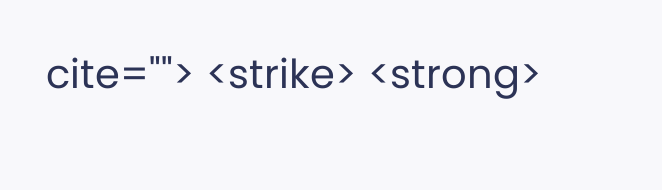cite=""> <strike> <strong>